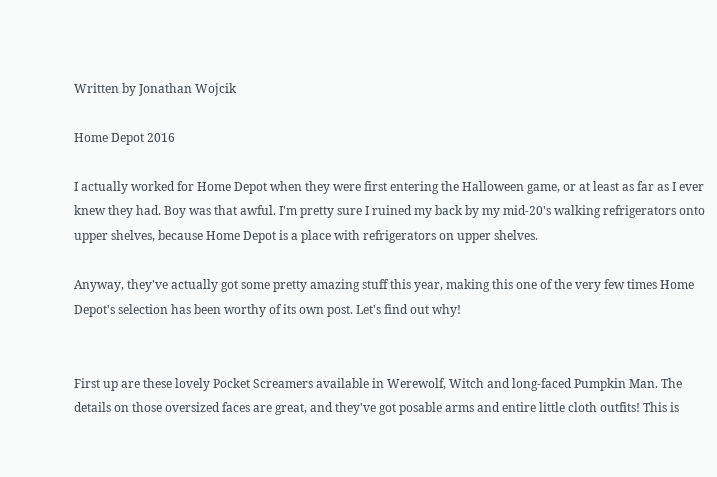Written by Jonathan Wojcik

Home Depot 2016

I actually worked for Home Depot when they were first entering the Halloween game, or at least as far as I ever knew they had. Boy was that awful. I'm pretty sure I ruined my back by my mid-20's walking refrigerators onto upper shelves, because Home Depot is a place with refrigerators on upper shelves.

Anyway, they've actually got some pretty amazing stuff this year, making this one of the very few times Home Depot's selection has been worthy of its own post. Let's find out why!


First up are these lovely Pocket Screamers available in Werewolf, Witch and long-faced Pumpkin Man. The details on those oversized faces are great, and they've got posable arms and entire little cloth outfits! This is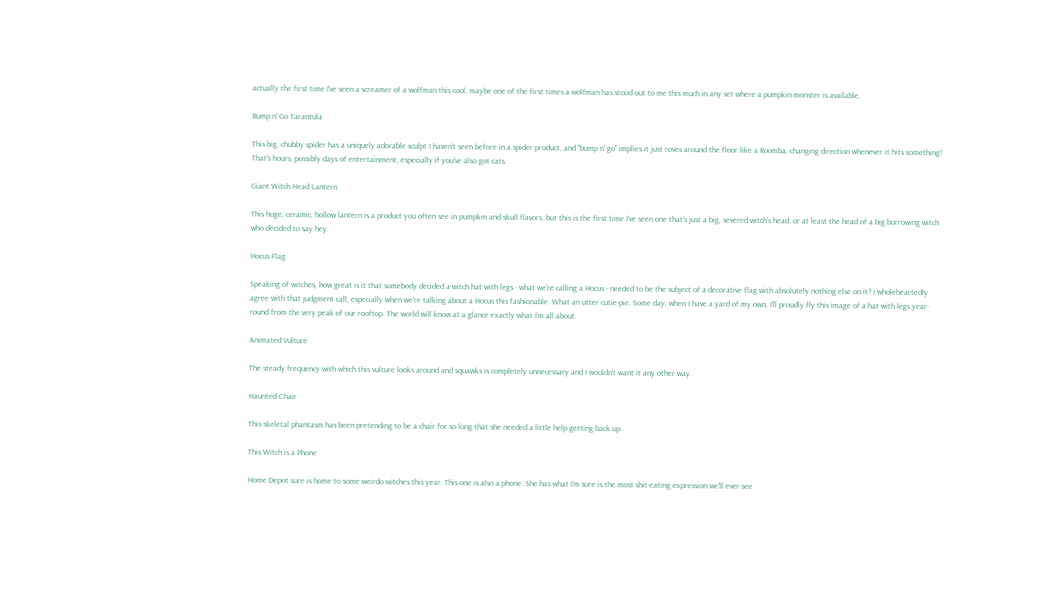actually the first time I've seen a screamer of a wolfman this cool, maybe one of the first times a wolfman has stood out to me this much in any set where a pumpkin monster is available.

Bump n' Go Tarantula

This big, chubby spider has a uniquely adorable sculpt I haven't seen before in a spider product, and "bump n' go" implies it just roves around the floor like a Roomba, changing direction whenever it hits something! That's hours, possibly days of entertainment, especially if you've also got cats.

Giant Witch Head Lantern

This huge, ceramic, hollow lantern is a product you often see in pumpkin and skull flavors, but this is the first time I've seen one that's just a big, severed witch's head, or at least the head of a big burrowing witch who decided to say hey.

Hocus Flag

Speaking of witches, how great is it that somebody decided a witch hat with legs - what we're calling a Hocus - needed to be the subject of a decorative flag with absolutely nothing else on it? I wholeheartedly agree with that judgment call, especially when we're talking about a Hocus this fashionable. What an utter cutie-pie. Some day, when I have a yard of my own, I'll proudly fly this image of a hat with legs year-round from the very peak of our rooftop. The world will know at a glance exactly what I'm all about.

Animated Vulture

The steady frequency with which this vulture looks around and squawks is completely unnecessary and I wouldn't want it any other way.

Haunted Chair

This skeletal phantasm has been pretending to be a chair for so long that she needed a little help getting back up.

This Witch is a Phone

Home Depot sure is home to some weirdo witches this year. This one is also a phone. She has what I'm sure is the most shit-eating expression we'll ever see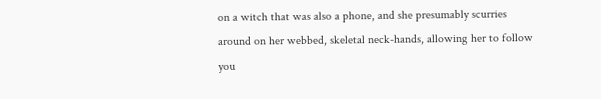on a witch that was also a phone, and she presumably scurries around on her webbed, skeletal neck-hands, allowing her to follow you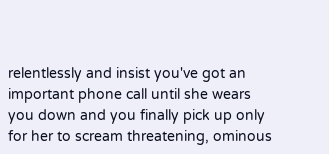relentlessly and insist you've got an important phone call until she wears you down and you finally pick up only for her to scream threatening, ominous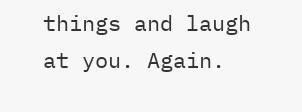things and laugh at you. Again.